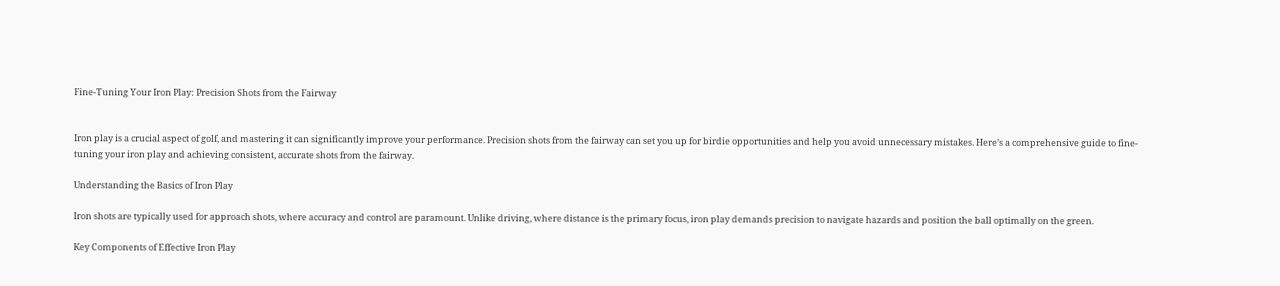Fine-Tuning Your Iron Play: Precision Shots from the Fairway


Iron play is a crucial aspect of golf, and mastering it can significantly improve your performance. Precision shots from the fairway can set you up for birdie opportunities and help you avoid unnecessary mistakes. Here’s a comprehensive guide to fine-tuning your iron play and achieving consistent, accurate shots from the fairway.

Understanding the Basics of Iron Play

Iron shots are typically used for approach shots, where accuracy and control are paramount. Unlike driving, where distance is the primary focus, iron play demands precision to navigate hazards and position the ball optimally on the green.

Key Components of Effective Iron Play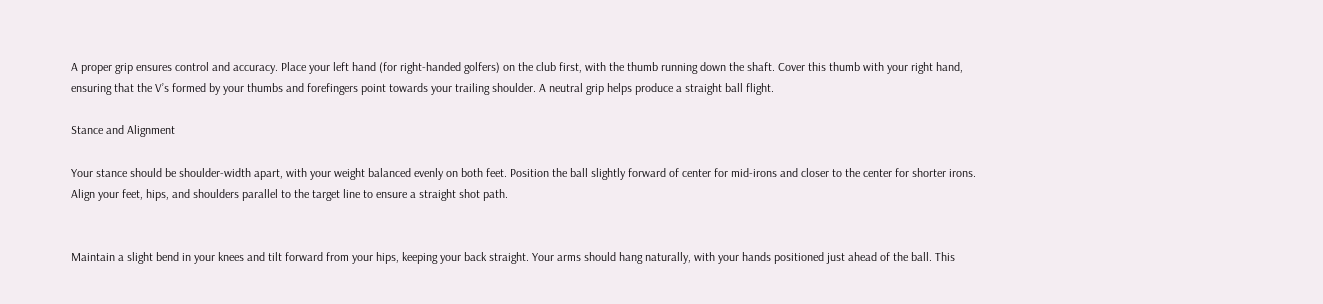A proper grip ensures control and accuracy. Place your left hand (for right-handed golfers) on the club first, with the thumb running down the shaft. Cover this thumb with your right hand, ensuring that the V’s formed by your thumbs and forefingers point towards your trailing shoulder. A neutral grip helps produce a straight ball flight.

Stance and Alignment

Your stance should be shoulder-width apart, with your weight balanced evenly on both feet. Position the ball slightly forward of center for mid-irons and closer to the center for shorter irons. Align your feet, hips, and shoulders parallel to the target line to ensure a straight shot path.


Maintain a slight bend in your knees and tilt forward from your hips, keeping your back straight. Your arms should hang naturally, with your hands positioned just ahead of the ball. This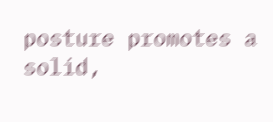posture promotes a solid,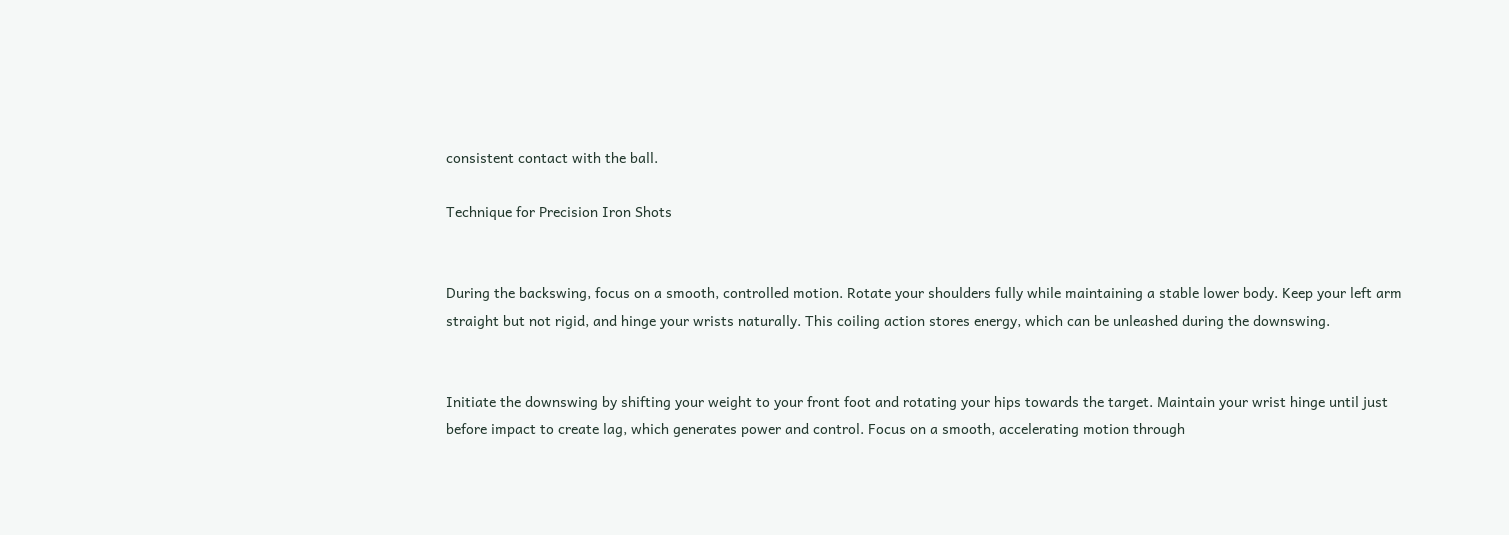consistent contact with the ball.

Technique for Precision Iron Shots


During the backswing, focus on a smooth, controlled motion. Rotate your shoulders fully while maintaining a stable lower body. Keep your left arm straight but not rigid, and hinge your wrists naturally. This coiling action stores energy, which can be unleashed during the downswing.


Initiate the downswing by shifting your weight to your front foot and rotating your hips towards the target. Maintain your wrist hinge until just before impact to create lag, which generates power and control. Focus on a smooth, accelerating motion through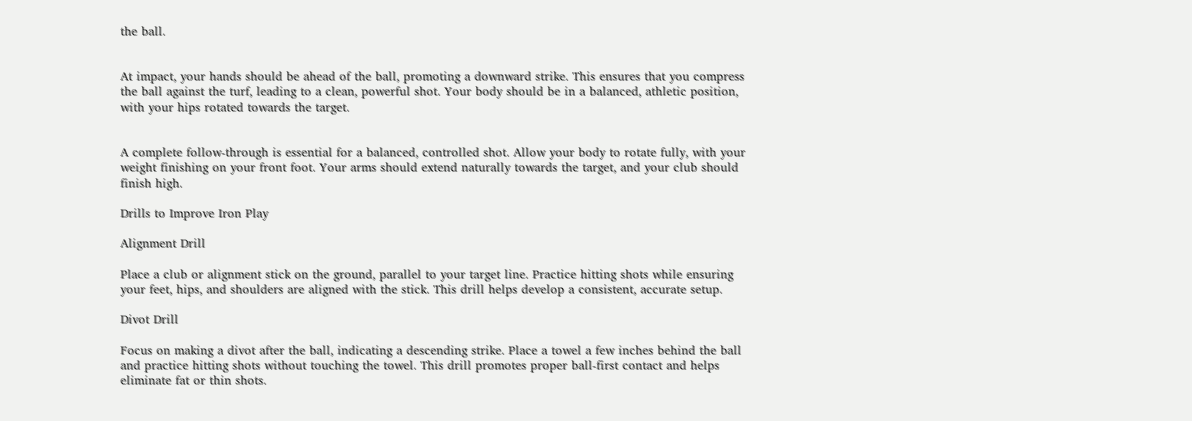the ball.


At impact, your hands should be ahead of the ball, promoting a downward strike. This ensures that you compress the ball against the turf, leading to a clean, powerful shot. Your body should be in a balanced, athletic position, with your hips rotated towards the target.


A complete follow-through is essential for a balanced, controlled shot. Allow your body to rotate fully, with your weight finishing on your front foot. Your arms should extend naturally towards the target, and your club should finish high.

Drills to Improve Iron Play

Alignment Drill

Place a club or alignment stick on the ground, parallel to your target line. Practice hitting shots while ensuring your feet, hips, and shoulders are aligned with the stick. This drill helps develop a consistent, accurate setup.

Divot Drill

Focus on making a divot after the ball, indicating a descending strike. Place a towel a few inches behind the ball and practice hitting shots without touching the towel. This drill promotes proper ball-first contact and helps eliminate fat or thin shots.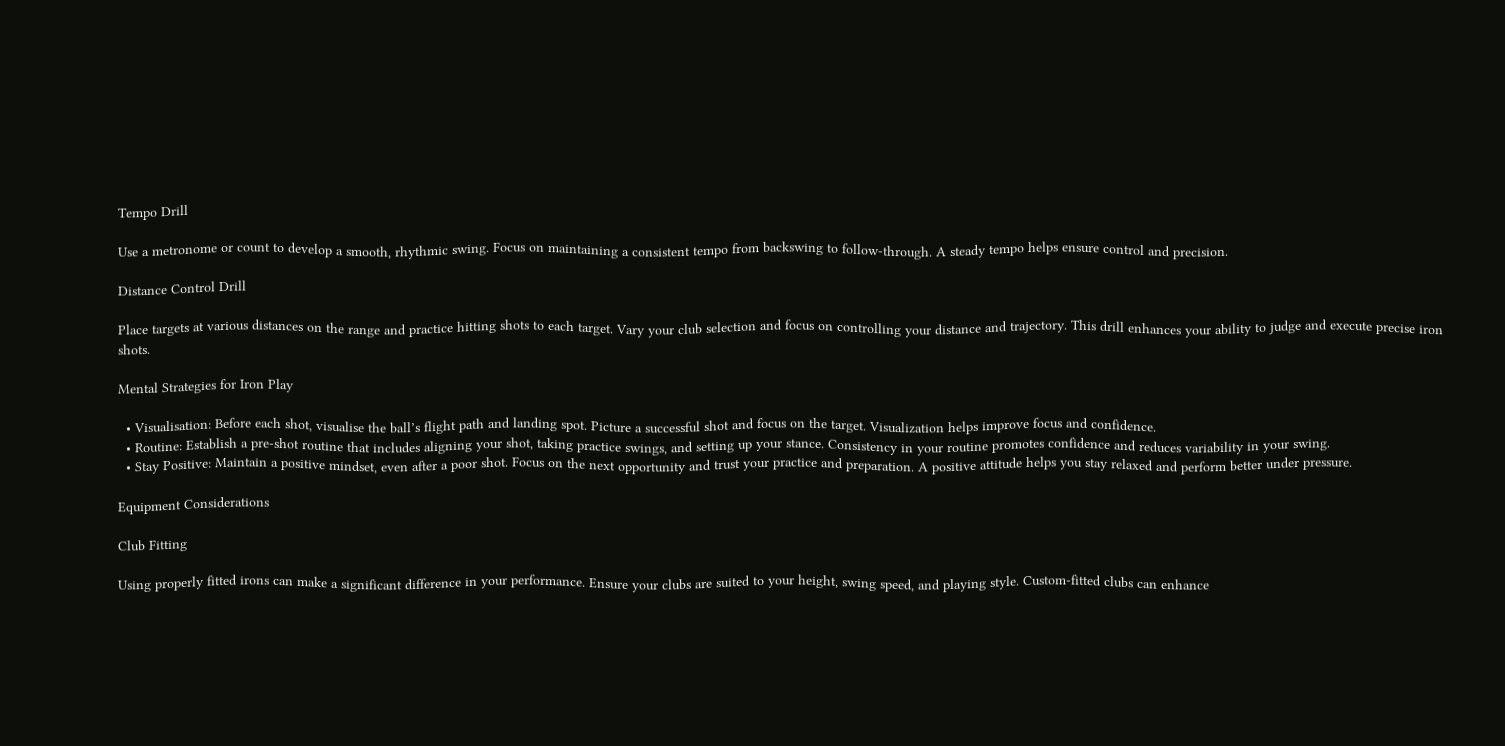Tempo Drill

Use a metronome or count to develop a smooth, rhythmic swing. Focus on maintaining a consistent tempo from backswing to follow-through. A steady tempo helps ensure control and precision.

Distance Control Drill

Place targets at various distances on the range and practice hitting shots to each target. Vary your club selection and focus on controlling your distance and trajectory. This drill enhances your ability to judge and execute precise iron shots.

Mental Strategies for Iron Play

  • Visualisation: Before each shot, visualise the ball’s flight path and landing spot. Picture a successful shot and focus on the target. Visualization helps improve focus and confidence.
  • Routine: Establish a pre-shot routine that includes aligning your shot, taking practice swings, and setting up your stance. Consistency in your routine promotes confidence and reduces variability in your swing.
  • Stay Positive: Maintain a positive mindset, even after a poor shot. Focus on the next opportunity and trust your practice and preparation. A positive attitude helps you stay relaxed and perform better under pressure.

Equipment Considerations

Club Fitting

Using properly fitted irons can make a significant difference in your performance. Ensure your clubs are suited to your height, swing speed, and playing style. Custom-fitted clubs can enhance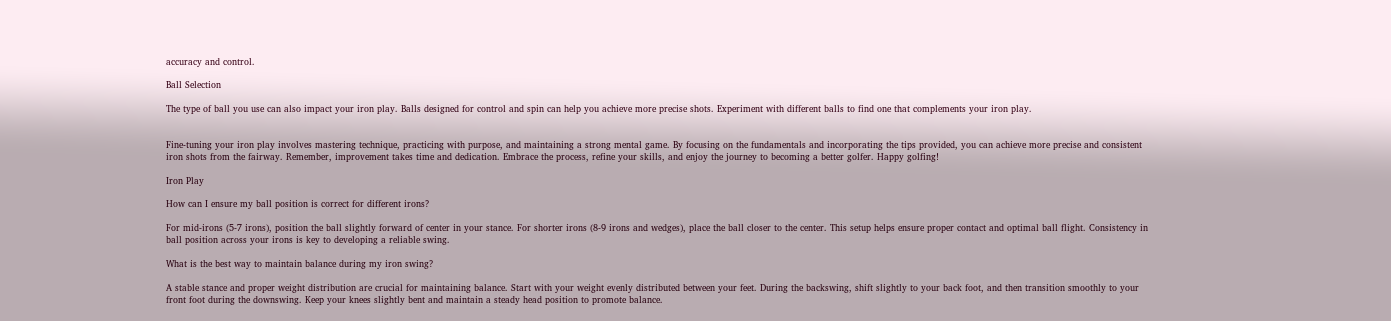accuracy and control.

Ball Selection

The type of ball you use can also impact your iron play. Balls designed for control and spin can help you achieve more precise shots. Experiment with different balls to find one that complements your iron play.


Fine-tuning your iron play involves mastering technique, practicing with purpose, and maintaining a strong mental game. By focusing on the fundamentals and incorporating the tips provided, you can achieve more precise and consistent iron shots from the fairway. Remember, improvement takes time and dedication. Embrace the process, refine your skills, and enjoy the journey to becoming a better golfer. Happy golfing!

Iron Play

How can I ensure my ball position is correct for different irons?

For mid-irons (5-7 irons), position the ball slightly forward of center in your stance. For shorter irons (8-9 irons and wedges), place the ball closer to the center. This setup helps ensure proper contact and optimal ball flight. Consistency in ball position across your irons is key to developing a reliable swing.

What is the best way to maintain balance during my iron swing?

A stable stance and proper weight distribution are crucial for maintaining balance. Start with your weight evenly distributed between your feet. During the backswing, shift slightly to your back foot, and then transition smoothly to your front foot during the downswing. Keep your knees slightly bent and maintain a steady head position to promote balance.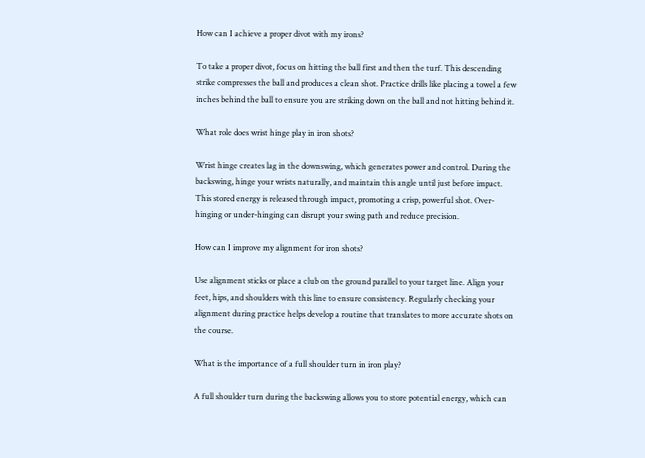How can I achieve a proper divot with my irons?

To take a proper divot, focus on hitting the ball first and then the turf. This descending strike compresses the ball and produces a clean shot. Practice drills like placing a towel a few inches behind the ball to ensure you are striking down on the ball and not hitting behind it.

What role does wrist hinge play in iron shots?

Wrist hinge creates lag in the downswing, which generates power and control. During the backswing, hinge your wrists naturally, and maintain this angle until just before impact. This stored energy is released through impact, promoting a crisp, powerful shot. Over-hinging or under-hinging can disrupt your swing path and reduce precision.

How can I improve my alignment for iron shots?

Use alignment sticks or place a club on the ground parallel to your target line. Align your feet, hips, and shoulders with this line to ensure consistency. Regularly checking your alignment during practice helps develop a routine that translates to more accurate shots on the course.

What is the importance of a full shoulder turn in iron play?

A full shoulder turn during the backswing allows you to store potential energy, which can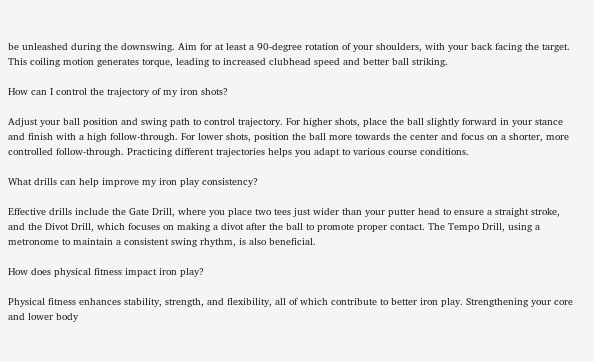be unleashed during the downswing. Aim for at least a 90-degree rotation of your shoulders, with your back facing the target. This coiling motion generates torque, leading to increased clubhead speed and better ball striking.

How can I control the trajectory of my iron shots?

Adjust your ball position and swing path to control trajectory. For higher shots, place the ball slightly forward in your stance and finish with a high follow-through. For lower shots, position the ball more towards the center and focus on a shorter, more controlled follow-through. Practicing different trajectories helps you adapt to various course conditions.

What drills can help improve my iron play consistency?

Effective drills include the Gate Drill, where you place two tees just wider than your putter head to ensure a straight stroke, and the Divot Drill, which focuses on making a divot after the ball to promote proper contact. The Tempo Drill, using a metronome to maintain a consistent swing rhythm, is also beneficial.

How does physical fitness impact iron play?

Physical fitness enhances stability, strength, and flexibility, all of which contribute to better iron play. Strengthening your core and lower body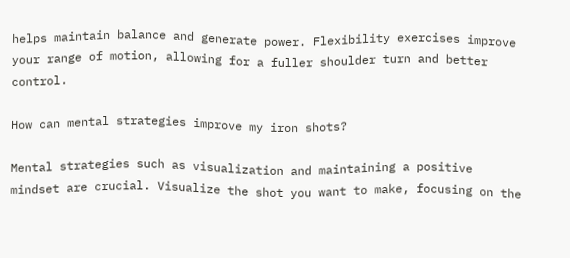helps maintain balance and generate power. Flexibility exercises improve your range of motion, allowing for a fuller shoulder turn and better control.

How can mental strategies improve my iron shots?

Mental strategies such as visualization and maintaining a positive mindset are crucial. Visualize the shot you want to make, focusing on the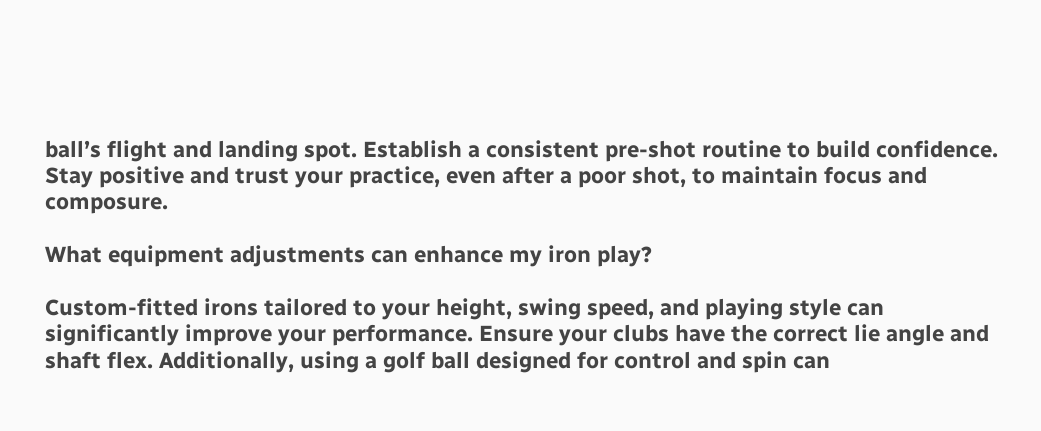ball’s flight and landing spot. Establish a consistent pre-shot routine to build confidence. Stay positive and trust your practice, even after a poor shot, to maintain focus and composure.

What equipment adjustments can enhance my iron play?

Custom-fitted irons tailored to your height, swing speed, and playing style can significantly improve your performance. Ensure your clubs have the correct lie angle and shaft flex. Additionally, using a golf ball designed for control and spin can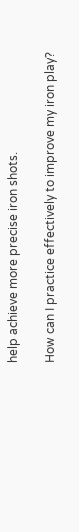help achieve more precise iron shots.

How can I practice effectively to improve my iron play?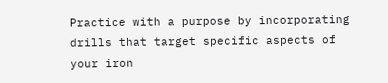Practice with a purpose by incorporating drills that target specific aspects of your iron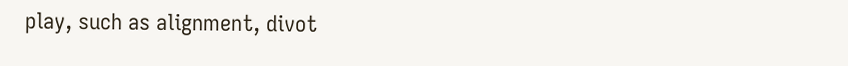play, such as alignment, divot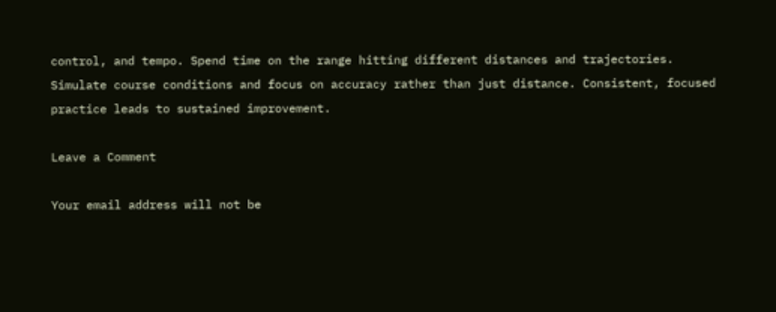control, and tempo. Spend time on the range hitting different distances and trajectories. Simulate course conditions and focus on accuracy rather than just distance. Consistent, focused practice leads to sustained improvement.

Leave a Comment

Your email address will not be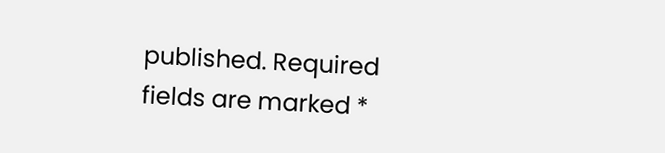published. Required fields are marked *